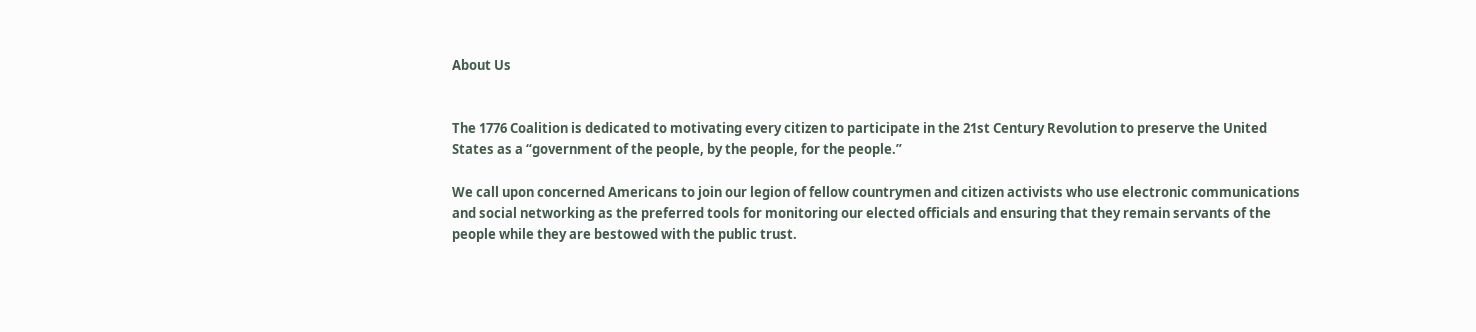About Us


The 1776 Coalition is dedicated to motivating every citizen to participate in the 21st Century Revolution to preserve the United States as a “government of the people, by the people, for the people.”

We call upon concerned Americans to join our legion of fellow countrymen and citizen activists who use electronic communications and social networking as the preferred tools for monitoring our elected officials and ensuring that they remain servants of the people while they are bestowed with the public trust.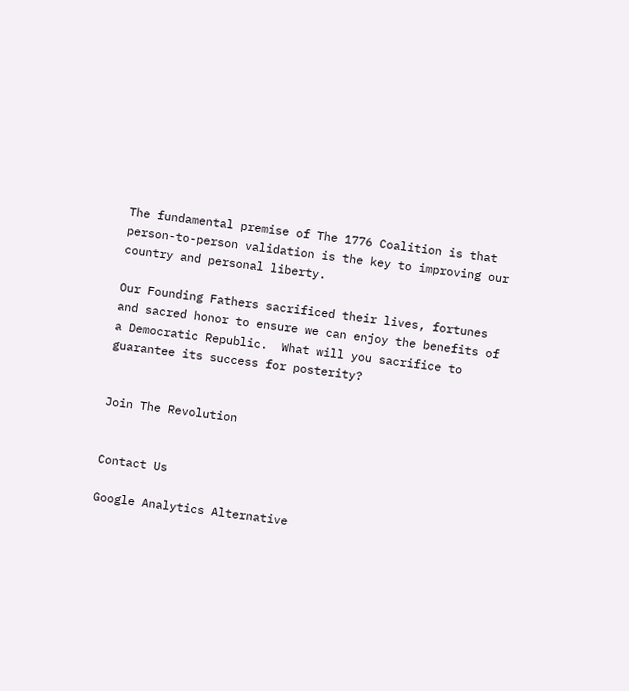The fundamental premise of The 1776 Coalition is that person-to-person validation is the key to improving our country and personal liberty.

Our Founding Fathers sacrificed their lives, fortunes and sacred honor to ensure we can enjoy the benefits of a Democratic Republic.  What will you sacrifice to guarantee its success for posterity?


Join The Revolution


Contact Us

Google Analytics Alternative